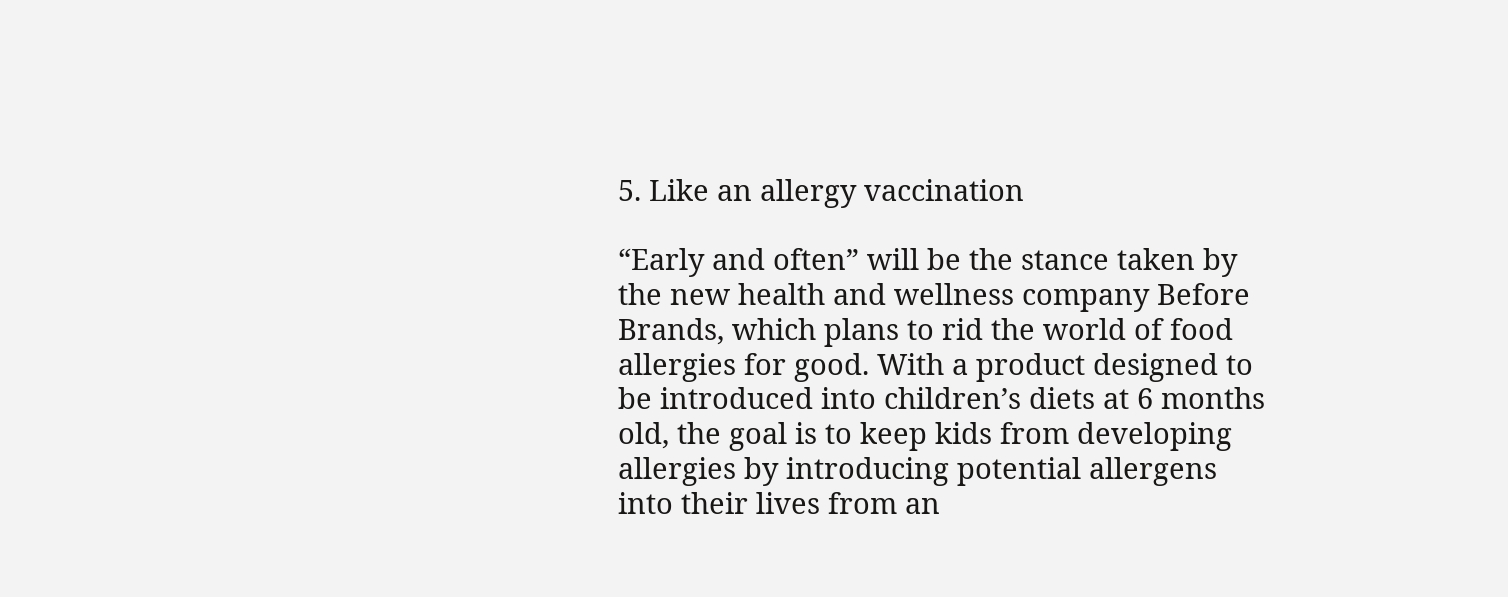5. Like an allergy vaccination

“Early and often” will be the stance taken by the new health and wellness company Before Brands, which plans to rid the world of food allergies for good. With a product designed to be introduced into children’s diets at 6 months old, the goal is to keep kids from developing allergies by introducing potential allergens into their lives from an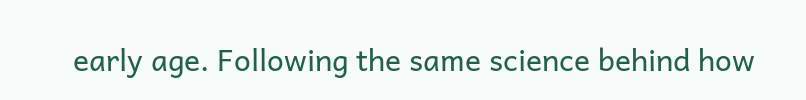early age. Following the same science behind how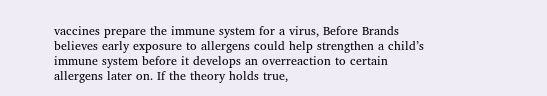vaccines prepare the immune system for a virus, Before Brands believes early exposure to allergens could help strengthen a child’s immune system before it develops an overreaction to certain allergens later on. If the theory holds true,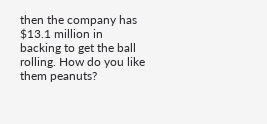then the company has $13.1 million in backing to get the ball rolling. How do you like them peanuts?